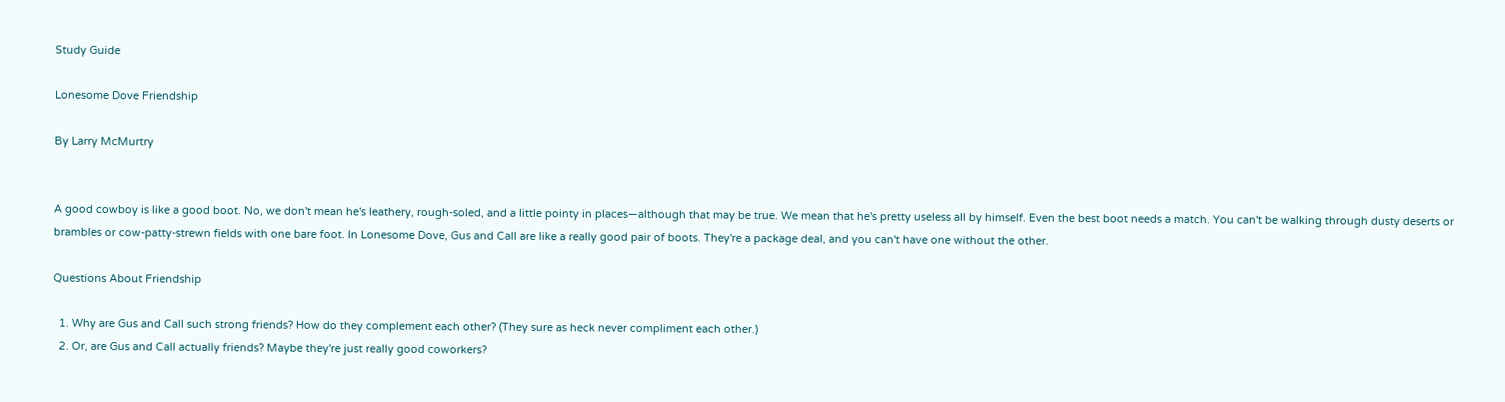Study Guide

Lonesome Dove Friendship

By Larry McMurtry


A good cowboy is like a good boot. No, we don't mean he's leathery, rough-soled, and a little pointy in places—although that may be true. We mean that he's pretty useless all by himself. Even the best boot needs a match. You can't be walking through dusty deserts or brambles or cow-patty-strewn fields with one bare foot. In Lonesome Dove, Gus and Call are like a really good pair of boots. They're a package deal, and you can't have one without the other.

Questions About Friendship

  1. Why are Gus and Call such strong friends? How do they complement each other? (They sure as heck never compliment each other.)
  2. Or, are Gus and Call actually friends? Maybe they're just really good coworkers?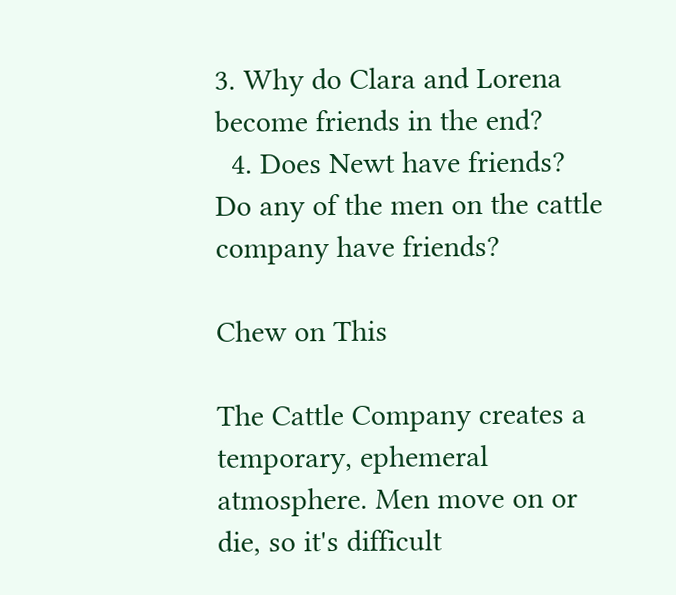3. Why do Clara and Lorena become friends in the end?
  4. Does Newt have friends? Do any of the men on the cattle company have friends?

Chew on This

The Cattle Company creates a temporary, ephemeral atmosphere. Men move on or die, so it's difficult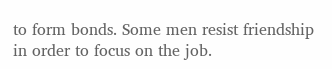to form bonds. Some men resist friendship in order to focus on the job.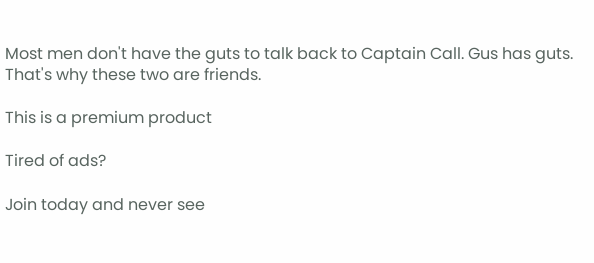Most men don't have the guts to talk back to Captain Call. Gus has guts. That's why these two are friends.

This is a premium product

Tired of ads?

Join today and never see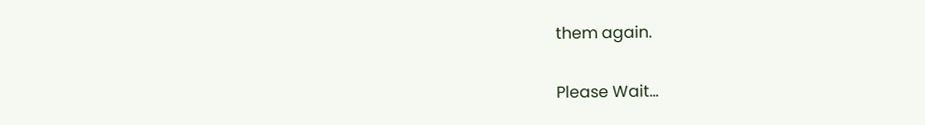them again.

Please Wait...